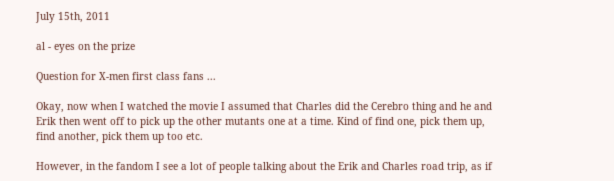July 15th, 2011

al - eyes on the prize

Question for X-men first class fans ...

Okay, now when I watched the movie I assumed that Charles did the Cerebro thing and he and Erik then went off to pick up the other mutants one at a time. Kind of find one, pick them up, find another, pick them up too etc.

However, in the fandom I see a lot of people talking about the Erik and Charles road trip, as if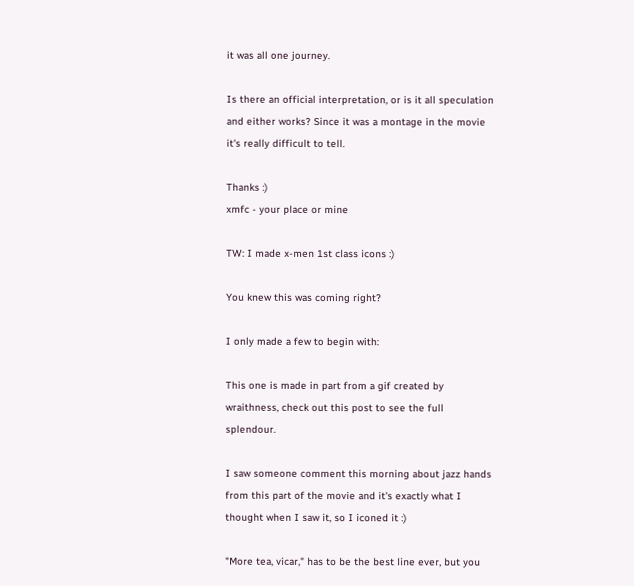it was all one journey.

Is there an official interpretation, or is it all speculation and either works? Since it was a montage in the movie it's really difficult to tell.

Thanks :)
xmfc - your place or mine

TW: I made x-men 1st class icons :)

You knew this was coming right?

I only made a few to begin with:

This one is made in part from a gif created by wraithness, check out this post to see the full splendour.

I saw someone comment this morning about jazz hands from this part of the movie and it's exactly what I thought when I saw it, so I iconed it :)

"More tea, vicar," has to be the best line ever, but you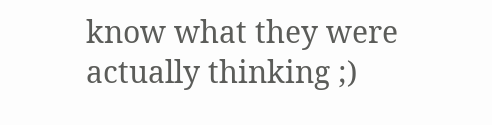know what they were actually thinking ;)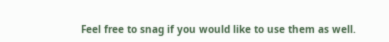Feel free to snag if you would like to use them as well.